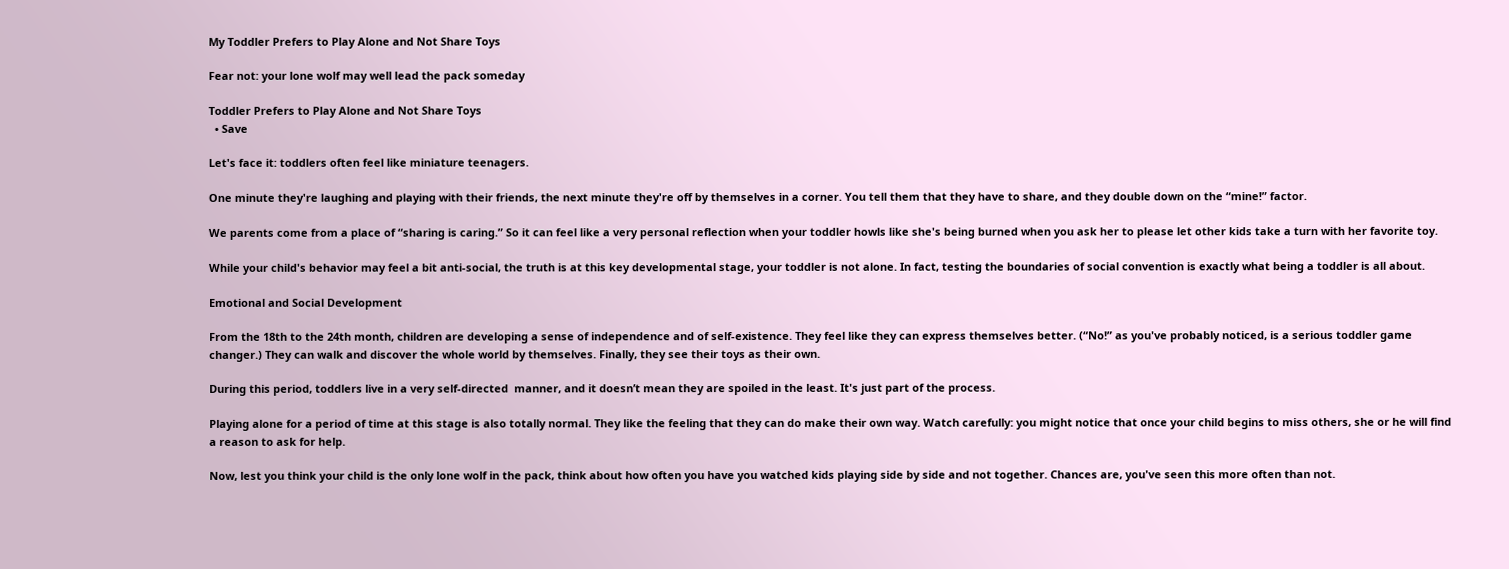My Toddler Prefers to Play Alone and Not Share Toys

Fear not: your lone wolf may well lead the pack someday

Toddler Prefers to Play Alone and Not Share Toys
  • Save

Let's face it: toddlers often feel like miniature teenagers.

One minute they're laughing and playing with their friends, the next minute they're off by themselves in a corner. You tell them that they have to share, and they double down on the “mine!” factor.

We parents come from a place of “sharing is caring.” So it can feel like a very personal reflection when your toddler howls like she's being burned when you ask her to please let other kids take a turn with her favorite toy.

While your child's behavior may feel a bit anti-social, the truth is at this key developmental stage, your toddler is not alone. In fact, testing the boundaries of social convention is exactly what being a toddler is all about.

Emotional and Social Development

From the 18th to the 24th month, children are developing a sense of independence and of self-existence. They feel like they can express themselves better. (“No!” as you've probably noticed, is a serious toddler game changer.) They can walk and discover the whole world by themselves. Finally, they see their toys as their own.

During this period, toddlers live in a very self-directed  manner, and it doesn’t mean they are spoiled in the least. It's just part of the process.

Playing alone for a period of time at this stage is also totally normal. They like the feeling that they can do make their own way. Watch carefully: you might notice that once your child begins to miss others, she or he will find a reason to ask for help.

Now, lest you think your child is the only lone wolf in the pack, think about how often you have you watched kids playing side by side and not together. Chances are, you've seen this more often than not.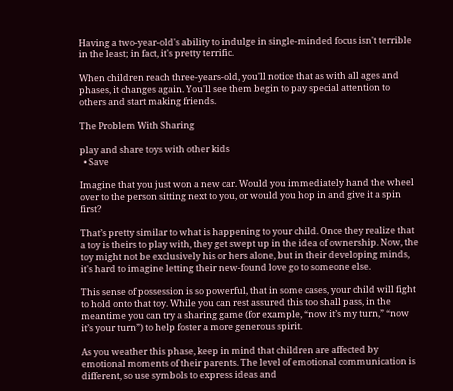Having a two-year-old's ability to indulge in single-minded focus isn't terrible in the least; in fact, it's pretty terrific.

When children reach three-years-old, you'll notice that as with all ages and phases, it changes again. You'll see them begin to pay special attention to others and start making friends.

The Problem With Sharing

play and share toys with other kids
  • Save

Imagine that you just won a new car. Would you immediately hand the wheel over to the person sitting next to you, or would you hop in and give it a spin first?

That’s pretty similar to what is happening to your child. Once they realize that a toy is theirs to play with, they get swept up in the idea of ownership. Now, the toy might not be exclusively his or hers alone, but in their developing minds, it's hard to imagine letting their new-found love go to someone else.

This sense of possession is so powerful, that in some cases, your child will fight to hold onto that toy. While you can rest assured this too shall pass, in the meantime you can try a sharing game (for example, “now it’s my turn,” “now it’s your turn”) to help foster a more generous spirit.

As you weather this phase, keep in mind that children are affected by emotional moments of their parents. The level of emotional communication is different, so use symbols to express ideas and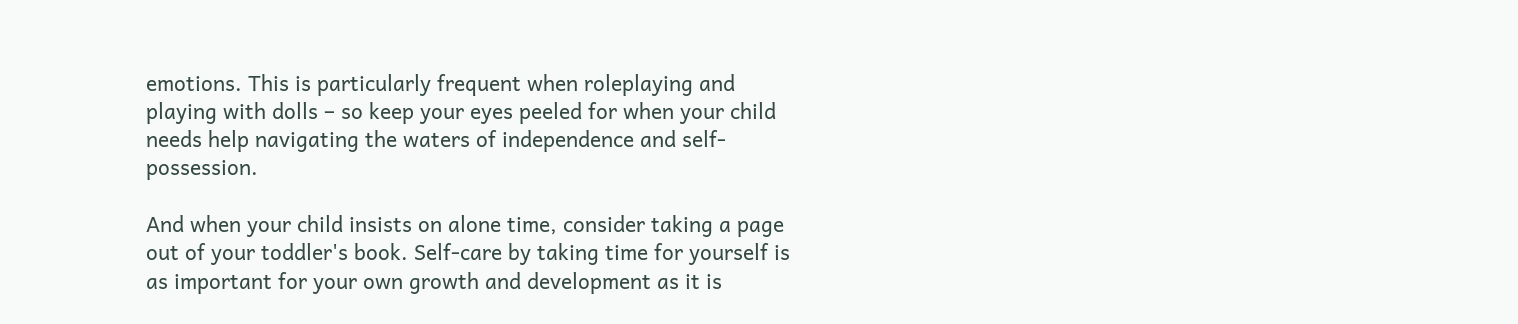emotions. This is particularly frequent when roleplaying and playing with dolls – so keep your eyes peeled for when your child needs help navigating the waters of independence and self-possession.

And when your child insists on alone time, consider taking a page out of your toddler's book. Self-care by taking time for yourself is as important for your own growth and development as it is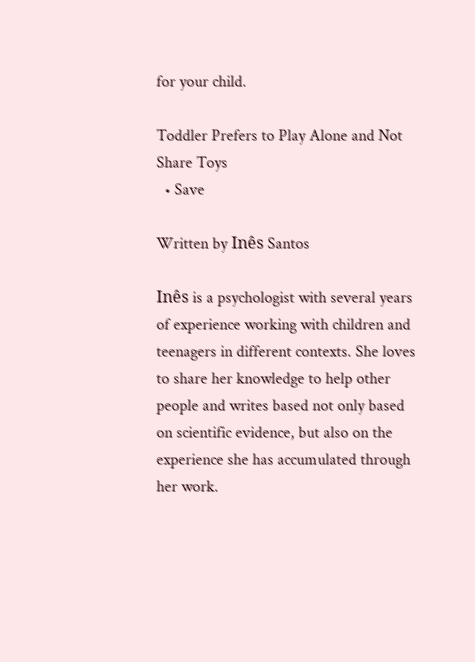for your child.

Toddler Prefers to Play Alone and Not Share Toys
  • Save

Written by Inês Santos

Inês is a psychologist with several years of experience working with children and teenagers in different contexts. She loves to share her knowledge to help other people and writes based not only based on scientific evidence, but also on the experience she has accumulated through her work.